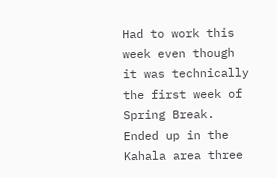Had to work this week even though it was technically the first week of Spring Break. Ended up in the Kahala area three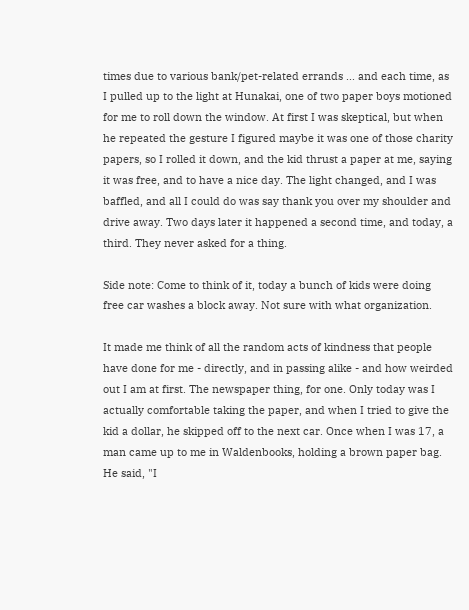times due to various bank/pet-related errands ... and each time, as I pulled up to the light at Hunakai, one of two paper boys motioned for me to roll down the window. At first I was skeptical, but when he repeated the gesture I figured maybe it was one of those charity papers, so I rolled it down, and the kid thrust a paper at me, saying it was free, and to have a nice day. The light changed, and I was baffled, and all I could do was say thank you over my shoulder and drive away. Two days later it happened a second time, and today, a third. They never asked for a thing.

Side note: Come to think of it, today a bunch of kids were doing free car washes a block away. Not sure with what organization.

It made me think of all the random acts of kindness that people have done for me - directly, and in passing alike - and how weirded out I am at first. The newspaper thing, for one. Only today was I actually comfortable taking the paper, and when I tried to give the kid a dollar, he skipped off to the next car. Once when I was 17, a man came up to me in Waldenbooks, holding a brown paper bag. He said, "I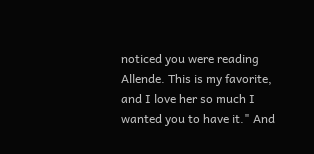noticed you were reading Allende. This is my favorite, and I love her so much I wanted you to have it." And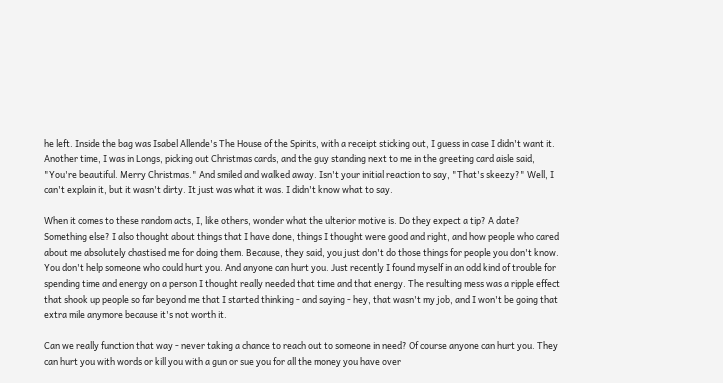he left. Inside the bag was Isabel Allende's The House of the Spirits, with a receipt sticking out, I guess in case I didn't want it. Another time, I was in Longs, picking out Christmas cards, and the guy standing next to me in the greeting card aisle said, "You're beautiful. Merry Christmas." And smiled and walked away. Isn't your initial reaction to say, "That's skeezy?" Well, I can't explain it, but it wasn't dirty. It just was what it was. I didn't know what to say.

When it comes to these random acts, I, like others, wonder what the ulterior motive is. Do they expect a tip? A date? Something else? I also thought about things that I have done, things I thought were good and right, and how people who cared about me absolutely chastised me for doing them. Because, they said, you just don't do those things for people you don't know. You don't help someone who could hurt you. And anyone can hurt you. Just recently I found myself in an odd kind of trouble for spending time and energy on a person I thought really needed that time and that energy. The resulting mess was a ripple effect that shook up people so far beyond me that I started thinking - and saying - hey, that wasn't my job, and I won't be going that extra mile anymore because it's not worth it.

Can we really function that way - never taking a chance to reach out to someone in need? Of course anyone can hurt you. They can hurt you with words or kill you with a gun or sue you for all the money you have over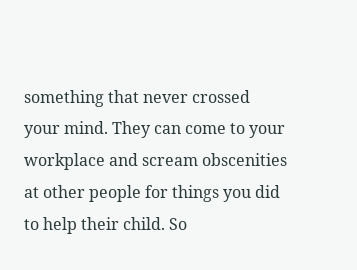something that never crossed your mind. They can come to your workplace and scream obscenities at other people for things you did to help their child. So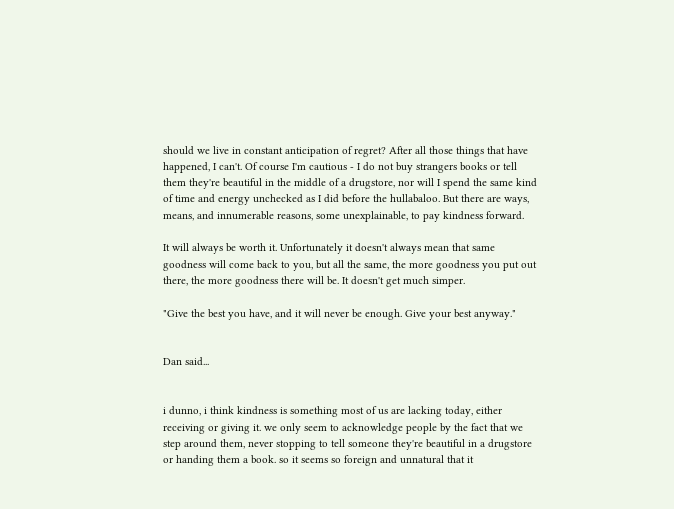should we live in constant anticipation of regret? After all those things that have happened, I can't. Of course I'm cautious - I do not buy strangers books or tell them they're beautiful in the middle of a drugstore, nor will I spend the same kind of time and energy unchecked as I did before the hullabaloo. But there are ways, means, and innumerable reasons, some unexplainable, to pay kindness forward.

It will always be worth it. Unfortunately it doesn't always mean that same goodness will come back to you, but all the same, the more goodness you put out there, the more goodness there will be. It doesn't get much simper.

"Give the best you have, and it will never be enough. Give your best anyway."


Dan said...


i dunno, i think kindness is something most of us are lacking today, either receiving or giving it. we only seem to acknowledge people by the fact that we step around them, never stopping to tell someone they're beautiful in a drugstore or handing them a book. so it seems so foreign and unnatural that it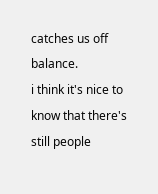catches us off balance.
i think it's nice to know that there's still people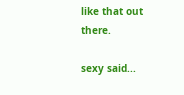like that out there.

sexy said...